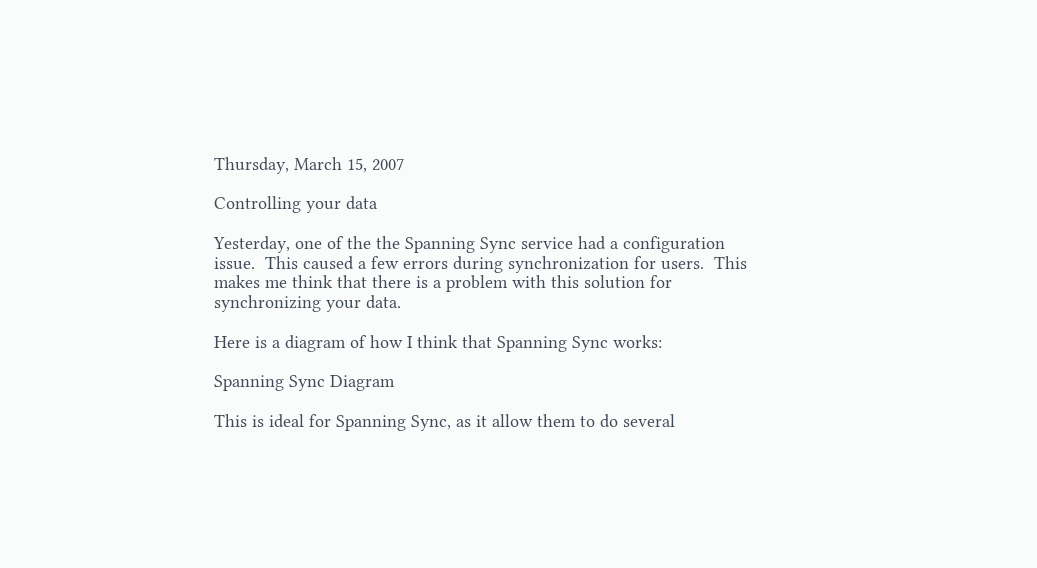Thursday, March 15, 2007

Controlling your data

Yesterday, one of the the Spanning Sync service had a configuration issue.  This caused a few errors during synchronization for users.  This makes me think that there is a problem with this solution for synchronizing your data.

Here is a diagram of how I think that Spanning Sync works:

Spanning Sync Diagram

This is ideal for Spanning Sync, as it allow them to do several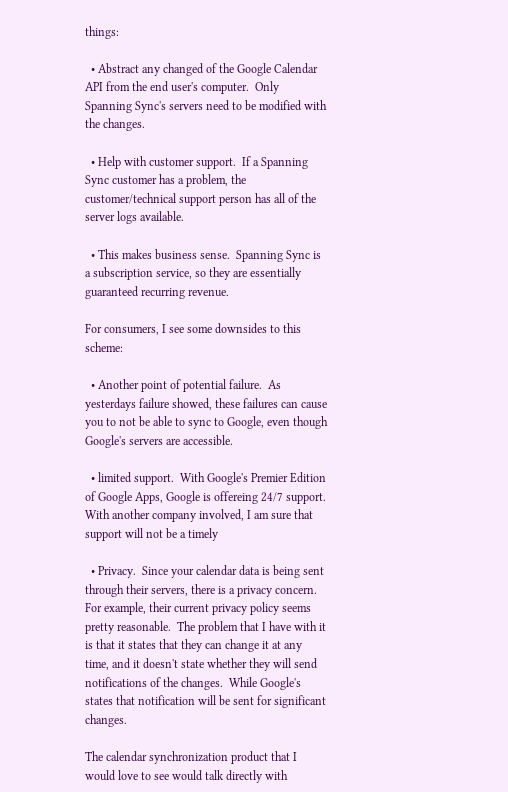things:

  • Abstract any changed of the Google Calendar API from the end user's computer.  Only Spanning Sync's servers need to be modified with the changes.

  • Help with customer support.  If a Spanning Sync customer has a problem, the customer/technical support person has all of the server logs available.

  • This makes business sense.  Spanning Sync is a subscription service, so they are essentially guaranteed recurring revenue.

For consumers, I see some downsides to this scheme:

  • Another point of potential failure.  As yesterdays failure showed, these failures can cause you to not be able to sync to Google, even though Google's servers are accessible.

  • limited support.  With Google's Premier Edition of Google Apps, Google is offereing 24/7 support.  With another company involved, I am sure that support will not be a timely

  • Privacy.  Since your calendar data is being sent through their servers, there is a privacy concern.  For example, their current privacy policy seems pretty reasonable.  The problem that I have with it is that it states that they can change it at any time, and it doesn't state whether they will send notifications of the changes.  While Google's states that notification will be sent for significant changes.

The calendar synchronization product that I would love to see would talk directly with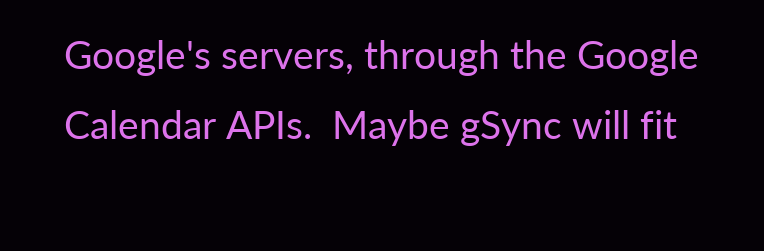Google's servers, through the Google Calendar APIs.  Maybe gSync will fit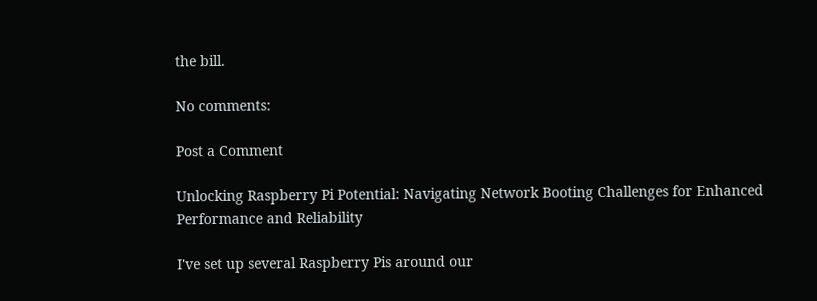the bill.

No comments:

Post a Comment

Unlocking Raspberry Pi Potential: Navigating Network Booting Challenges for Enhanced Performance and Reliability

I've set up several Raspberry Pis around our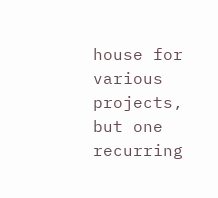house for various projects, but one recurring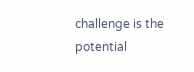challenge is the potential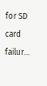for SD card failur...